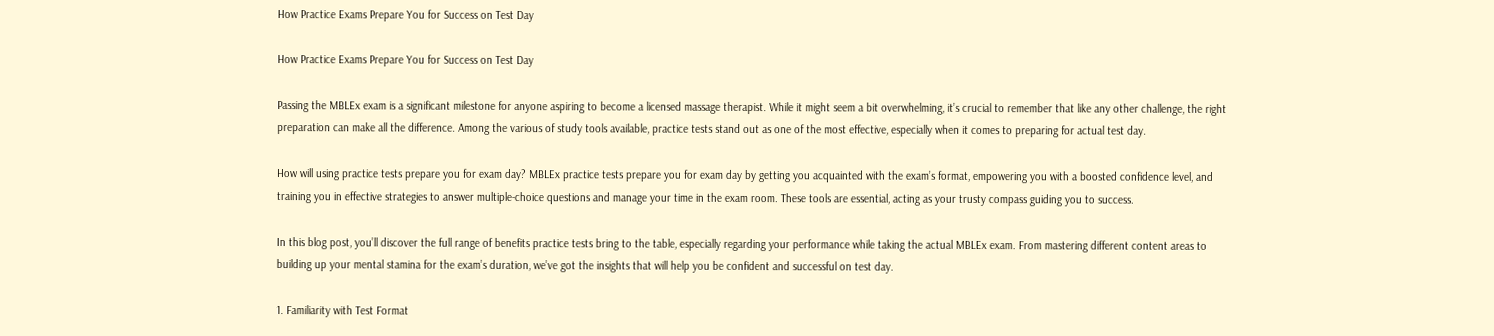How Practice Exams Prepare You for Success on Test Day

How Practice Exams Prepare You for Success on Test Day

Passing the MBLEx exam is a significant milestone for anyone aspiring to become a licensed massage therapist. While it might seem a bit overwhelming, it’s crucial to remember that like any other challenge, the right preparation can make all the difference. Among the various of study tools available, practice tests stand out as one of the most effective, especially when it comes to preparing for actual test day.

How will using practice tests prepare you for exam day? MBLEx practice tests prepare you for exam day by getting you acquainted with the exam’s format, empowering you with a boosted confidence level, and training you in effective strategies to answer multiple-choice questions and manage your time in the exam room. These tools are essential, acting as your trusty compass guiding you to success.

In this blog post, you’ll discover the full range of benefits practice tests bring to the table, especially regarding your performance while taking the actual MBLEx exam. From mastering different content areas to building up your mental stamina for the exam’s duration, we’ve got the insights that will help you be confident and successful on test day.

1. Familiarity with Test Format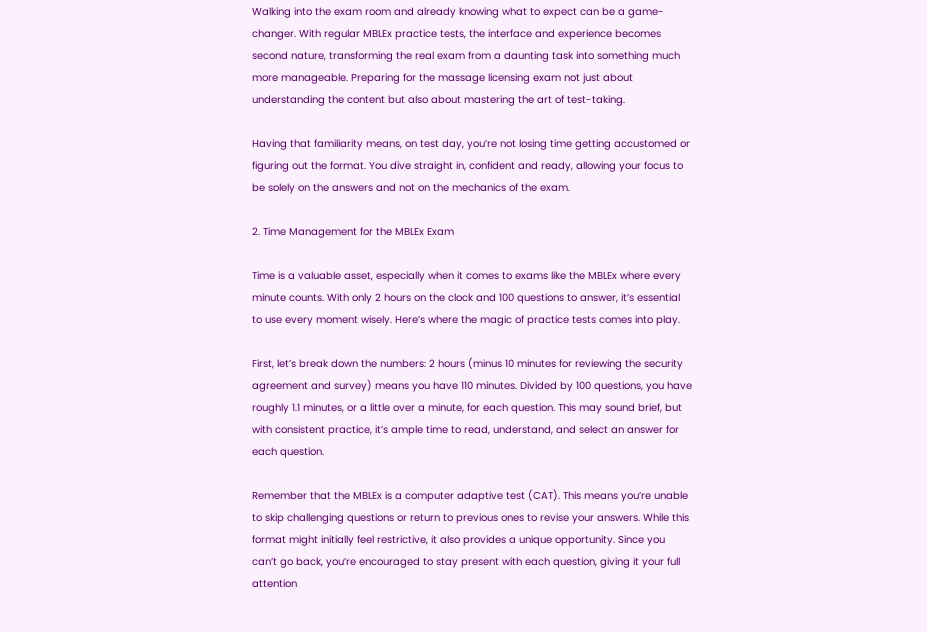Walking into the exam room and already knowing what to expect can be a game-changer. With regular MBLEx practice tests, the interface and experience becomes second nature, transforming the real exam from a daunting task into something much more manageable. Preparing for the massage licensing exam not just about understanding the content but also about mastering the art of test-taking.

Having that familiarity means, on test day, you’re not losing time getting accustomed or figuring out the format. You dive straight in, confident and ready, allowing your focus to be solely on the answers and not on the mechanics of the exam.

2. Time Management for the MBLEx Exam

Time is a valuable asset, especially when it comes to exams like the MBLEx where every minute counts. With only 2 hours on the clock and 100 questions to answer, it’s essential to use every moment wisely. Here’s where the magic of practice tests comes into play.

First, let’s break down the numbers: 2 hours (minus 10 minutes for reviewing the security agreement and survey) means you have 110 minutes. Divided by 100 questions, you have roughly 1.1 minutes, or a little over a minute, for each question. This may sound brief, but with consistent practice, it’s ample time to read, understand, and select an answer for each question.

Remember that the MBLEx is a computer adaptive test (CAT). This means you’re unable to skip challenging questions or return to previous ones to revise your answers. While this format might initially feel restrictive, it also provides a unique opportunity. Since you can’t go back, you’re encouraged to stay present with each question, giving it your full attention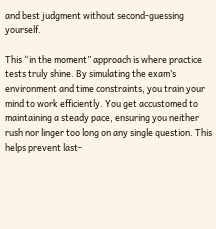and best judgment without second-guessing yourself.

This “in the moment” approach is where practice tests truly shine. By simulating the exam’s environment and time constraints, you train your mind to work efficiently. You get accustomed to maintaining a steady pace, ensuring you neither rush nor linger too long on any single question. This helps prevent last-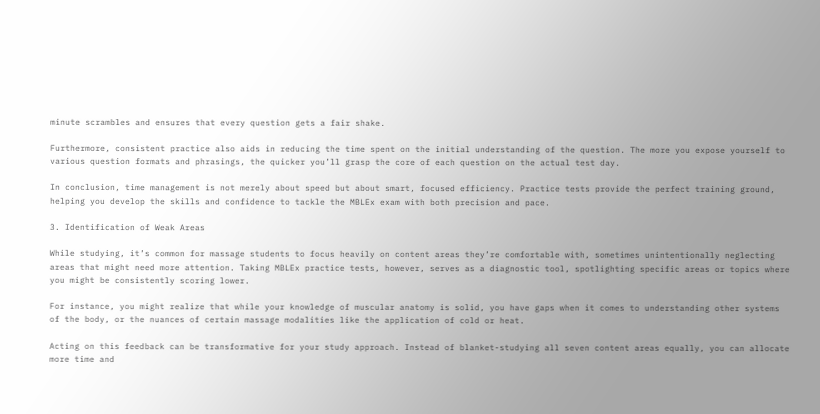minute scrambles and ensures that every question gets a fair shake.

Furthermore, consistent practice also aids in reducing the time spent on the initial understanding of the question. The more you expose yourself to various question formats and phrasings, the quicker you’ll grasp the core of each question on the actual test day.

In conclusion, time management is not merely about speed but about smart, focused efficiency. Practice tests provide the perfect training ground, helping you develop the skills and confidence to tackle the MBLEx exam with both precision and pace.

3. Identification of Weak Areas

While studying, it’s common for massage students to focus heavily on content areas they’re comfortable with, sometimes unintentionally neglecting areas that might need more attention. Taking MBLEx practice tests, however, serves as a diagnostic tool, spotlighting specific areas or topics where you might be consistently scoring lower.

For instance, you might realize that while your knowledge of muscular anatomy is solid, you have gaps when it comes to understanding other systems of the body, or the nuances of certain massage modalities like the application of cold or heat.

Acting on this feedback can be transformative for your study approach. Instead of blanket-studying all seven content areas equally, you can allocate more time and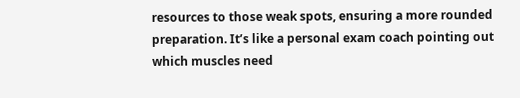resources to those weak spots, ensuring a more rounded preparation. It’s like a personal exam coach pointing out which muscles need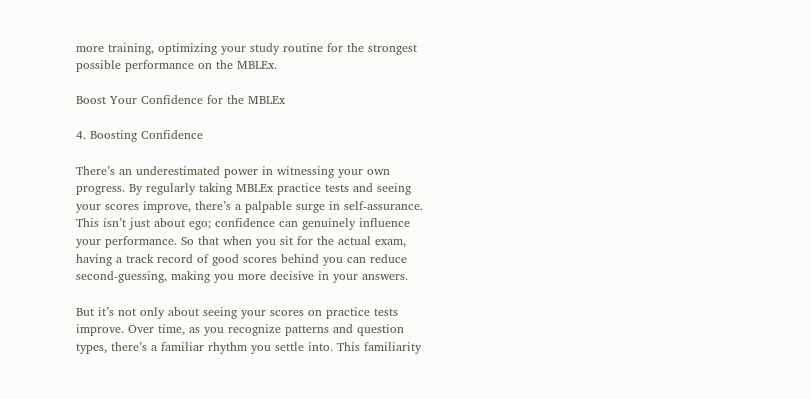more training, optimizing your study routine for the strongest possible performance on the MBLEx.

Boost Your Confidence for the MBLEx

4. Boosting Confidence

There’s an underestimated power in witnessing your own progress. By regularly taking MBLEx practice tests and seeing your scores improve, there’s a palpable surge in self-assurance. This isn’t just about ego; confidence can genuinely influence your performance. So that when you sit for the actual exam, having a track record of good scores behind you can reduce second-guessing, making you more decisive in your answers.

But it’s not only about seeing your scores on practice tests improve. Over time, as you recognize patterns and question types, there’s a familiar rhythm you settle into. This familiarity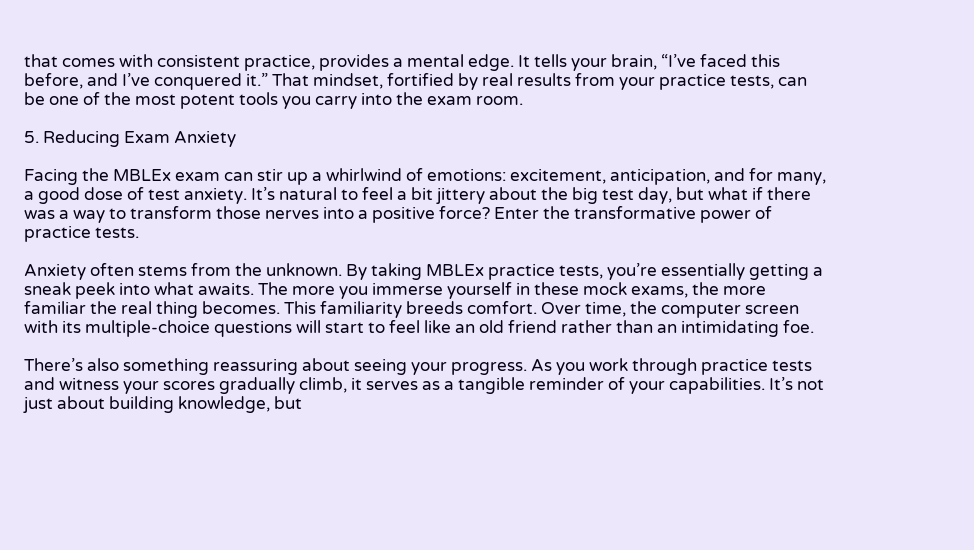that comes with consistent practice, provides a mental edge. It tells your brain, “I’ve faced this before, and I’ve conquered it.” That mindset, fortified by real results from your practice tests, can be one of the most potent tools you carry into the exam room.

5. Reducing Exam Anxiety

Facing the MBLEx exam can stir up a whirlwind of emotions: excitement, anticipation, and for many, a good dose of test anxiety. It’s natural to feel a bit jittery about the big test day, but what if there was a way to transform those nerves into a positive force? Enter the transformative power of practice tests.

Anxiety often stems from the unknown. By taking MBLEx practice tests, you’re essentially getting a sneak peek into what awaits. The more you immerse yourself in these mock exams, the more familiar the real thing becomes. This familiarity breeds comfort. Over time, the computer screen with its multiple-choice questions will start to feel like an old friend rather than an intimidating foe.

There’s also something reassuring about seeing your progress. As you work through practice tests and witness your scores gradually climb, it serves as a tangible reminder of your capabilities. It’s not just about building knowledge, but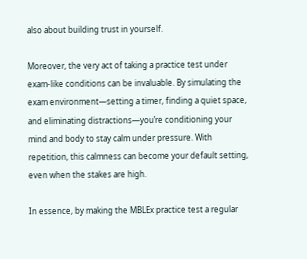also about building trust in yourself.

Moreover, the very act of taking a practice test under exam-like conditions can be invaluable. By simulating the exam environment—setting a timer, finding a quiet space, and eliminating distractions—you’re conditioning your mind and body to stay calm under pressure. With repetition, this calmness can become your default setting, even when the stakes are high.

In essence, by making the MBLEx practice test a regular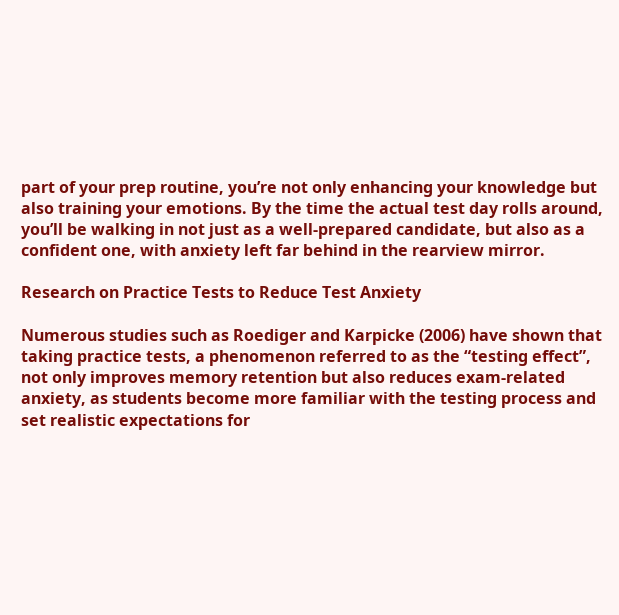part of your prep routine, you’re not only enhancing your knowledge but also training your emotions. By the time the actual test day rolls around, you’ll be walking in not just as a well-prepared candidate, but also as a confident one, with anxiety left far behind in the rearview mirror.

Research on Practice Tests to Reduce Test Anxiety

Numerous studies such as Roediger and Karpicke (2006) have shown that taking practice tests, a phenomenon referred to as the “testing effect”, not only improves memory retention but also reduces exam-related anxiety, as students become more familiar with the testing process and set realistic expectations for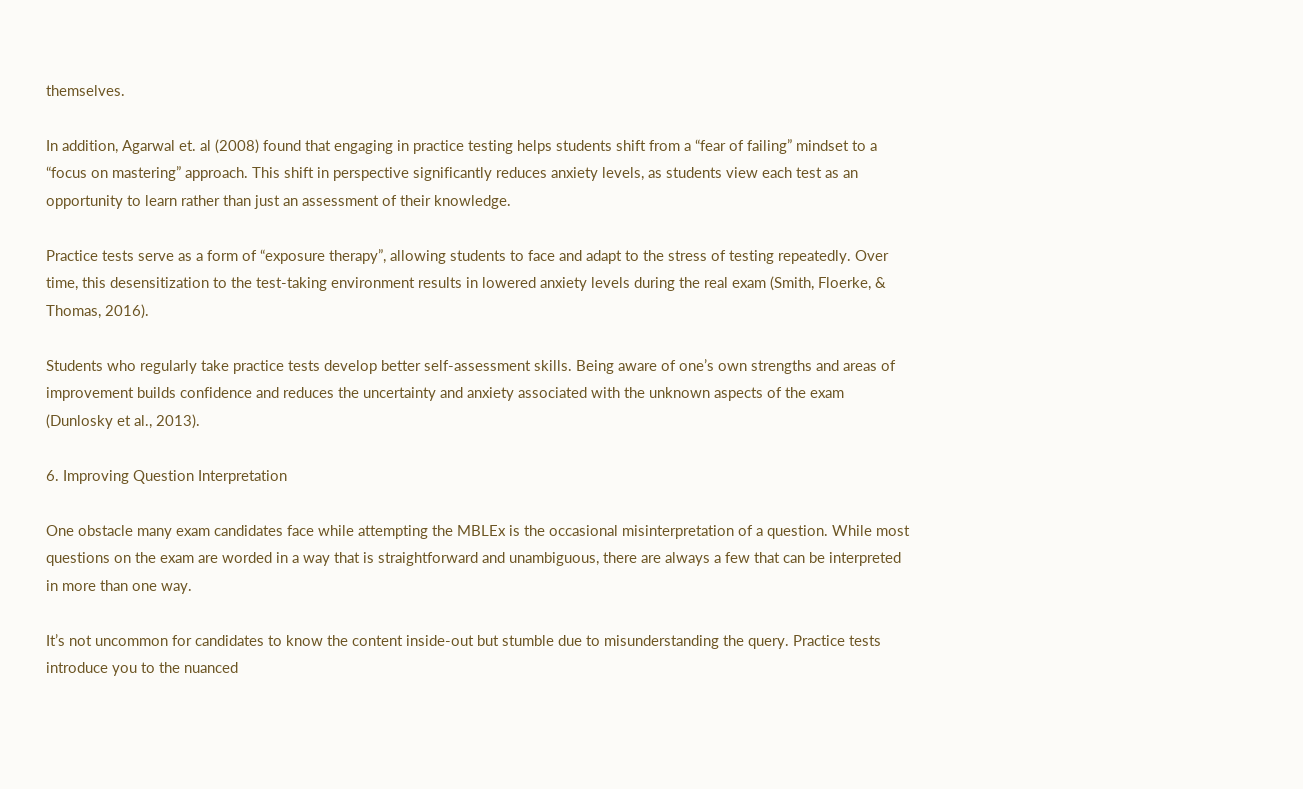themselves.

In addition, Agarwal et. al (2008) found that engaging in practice testing helps students shift from a “fear of failing” mindset to a “focus on mastering” approach. This shift in perspective significantly reduces anxiety levels, as students view each test as an opportunity to learn rather than just an assessment of their knowledge.

Practice tests serve as a form of “exposure therapy”, allowing students to face and adapt to the stress of testing repeatedly. Over time, this desensitization to the test-taking environment results in lowered anxiety levels during the real exam (Smith, Floerke, & Thomas, 2016).

Students who regularly take practice tests develop better self-assessment skills. Being aware of one’s own strengths and areas of improvement builds confidence and reduces the uncertainty and anxiety associated with the unknown aspects of the exam (Dunlosky et al., 2013).

6. Improving Question Interpretation

One obstacle many exam candidates face while attempting the MBLEx is the occasional misinterpretation of a question. While most questions on the exam are worded in a way that is straightforward and unambiguous, there are always a few that can be interpreted in more than one way.

It’s not uncommon for candidates to know the content inside-out but stumble due to misunderstanding the query. Practice tests introduce you to the nuanced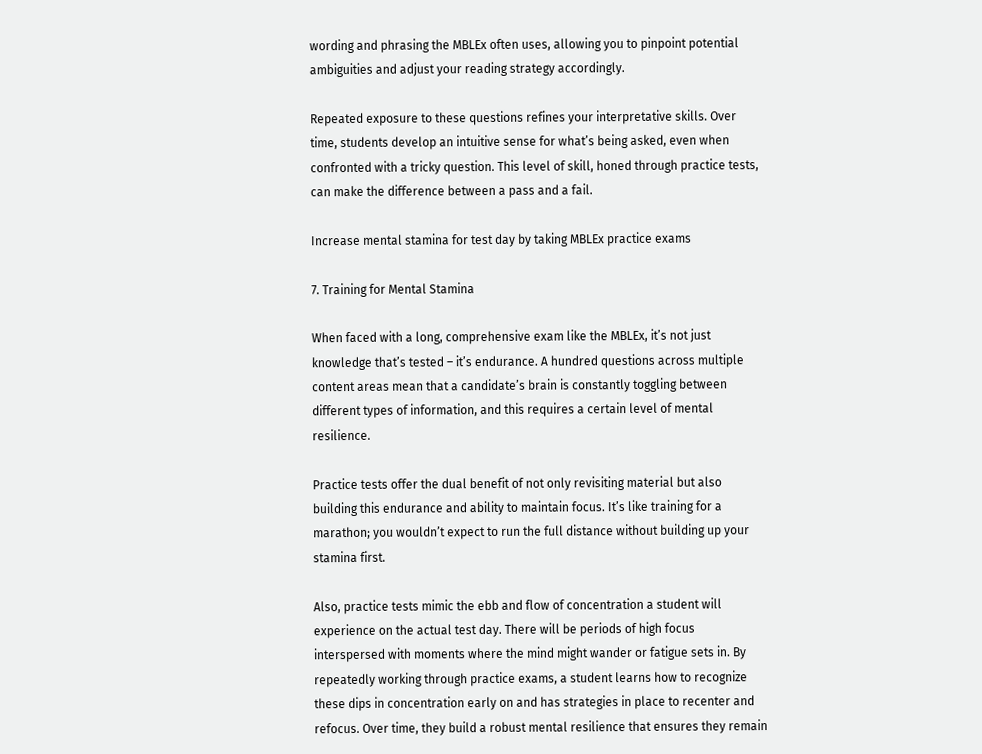wording and phrasing the MBLEx often uses, allowing you to pinpoint potential ambiguities and adjust your reading strategy accordingly.

Repeated exposure to these questions refines your interpretative skills. Over time, students develop an intuitive sense for what’s being asked, even when confronted with a tricky question. This level of skill, honed through practice tests, can make the difference between a pass and a fail.

Increase mental stamina for test day by taking MBLEx practice exams

7. Training for Mental Stamina

When faced with a long, comprehensive exam like the MBLEx, it’s not just knowledge that’s tested – it’s endurance. A hundred questions across multiple content areas mean that a candidate’s brain is constantly toggling between different types of information, and this requires a certain level of mental resilience.

Practice tests offer the dual benefit of not only revisiting material but also building this endurance and ability to maintain focus. It’s like training for a marathon; you wouldn’t expect to run the full distance without building up your stamina first.

Also, practice tests mimic the ebb and flow of concentration a student will experience on the actual test day. There will be periods of high focus interspersed with moments where the mind might wander or fatigue sets in. By repeatedly working through practice exams, a student learns how to recognize these dips in concentration early on and has strategies in place to recenter and refocus. Over time, they build a robust mental resilience that ensures they remain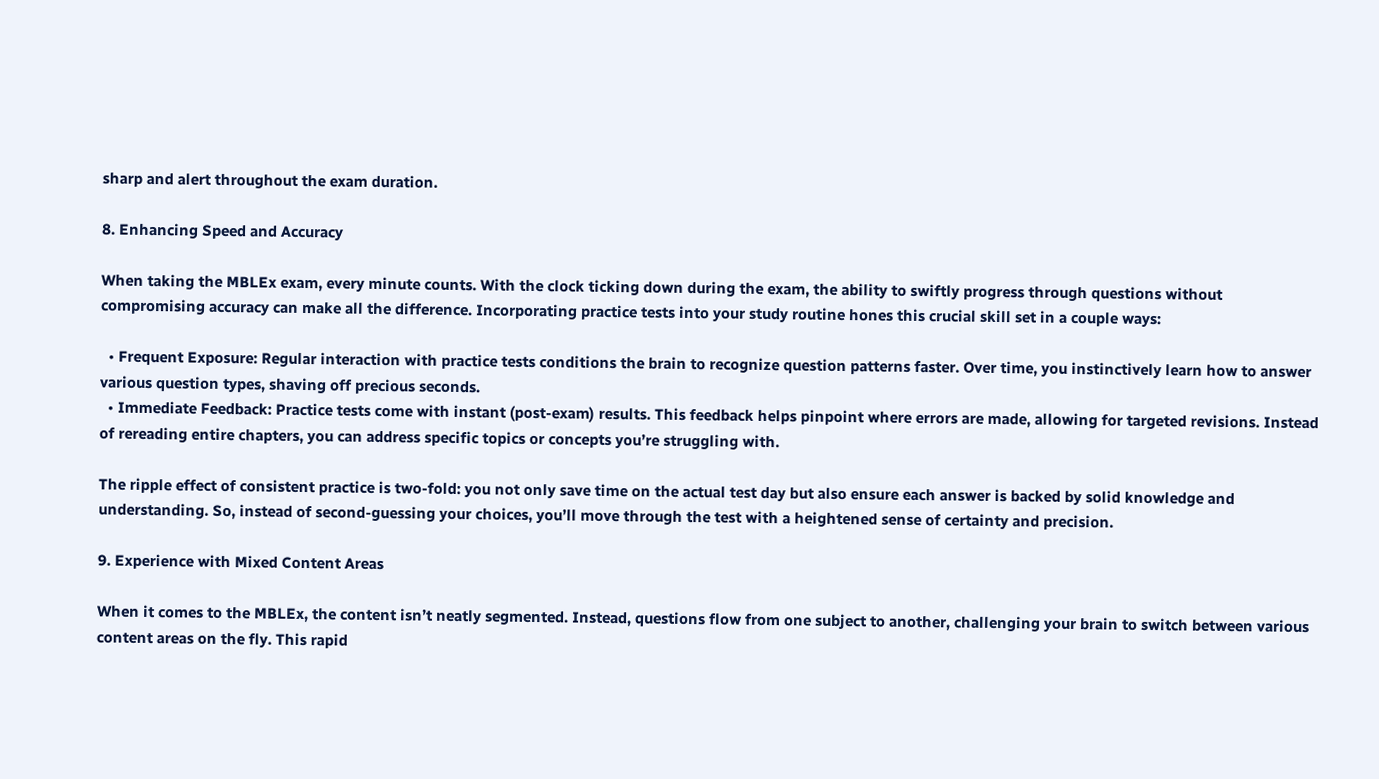sharp and alert throughout the exam duration.

8. Enhancing Speed and Accuracy

When taking the MBLEx exam, every minute counts. With the clock ticking down during the exam, the ability to swiftly progress through questions without compromising accuracy can make all the difference. Incorporating practice tests into your study routine hones this crucial skill set in a couple ways:

  • Frequent Exposure: Regular interaction with practice tests conditions the brain to recognize question patterns faster. Over time, you instinctively learn how to answer various question types, shaving off precious seconds.
  • Immediate Feedback: Practice tests come with instant (post-exam) results. This feedback helps pinpoint where errors are made, allowing for targeted revisions. Instead of rereading entire chapters, you can address specific topics or concepts you’re struggling with.

The ripple effect of consistent practice is two-fold: you not only save time on the actual test day but also ensure each answer is backed by solid knowledge and understanding. So, instead of second-guessing your choices, you’ll move through the test with a heightened sense of certainty and precision.

9. Experience with Mixed Content Areas

When it comes to the MBLEx, the content isn’t neatly segmented. Instead, questions flow from one subject to another, challenging your brain to switch between various content areas on the fly. This rapid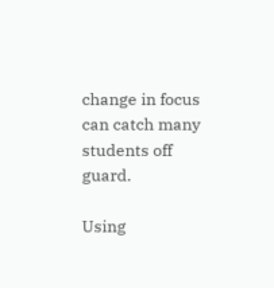change in focus can catch many students off guard.

Using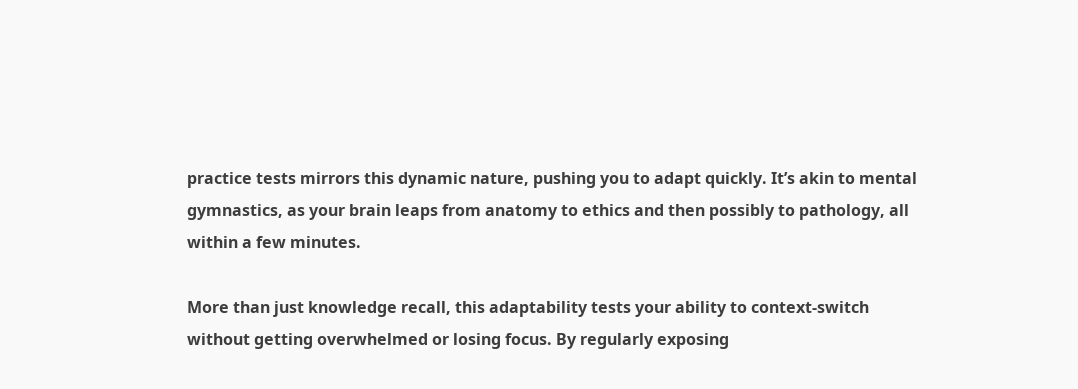practice tests mirrors this dynamic nature, pushing you to adapt quickly. It’s akin to mental gymnastics, as your brain leaps from anatomy to ethics and then possibly to pathology, all within a few minutes.

More than just knowledge recall, this adaptability tests your ability to context-switch without getting overwhelmed or losing focus. By regularly exposing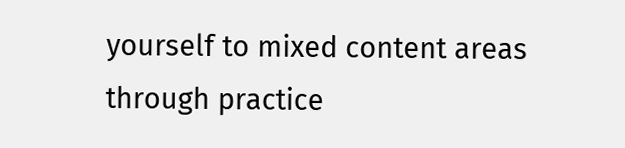yourself to mixed content areas through practice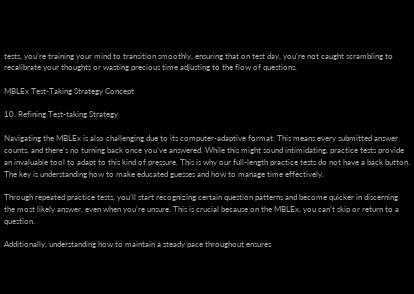tests, you’re training your mind to transition smoothly, ensuring that on test day, you’re not caught scrambling to recalibrate your thoughts or wasting precious time adjusting to the flow of questions.

MBLEx Test-Taking Strategy Concept

10. Refining Test-taking Strategy

Navigating the MBLEx is also challenging due to its computer-adaptive format. This means every submitted answer counts, and there’s no turning back once you’ve answered. While this might sound intimidating, practice tests provide an invaluable tool to adapt to this kind of pressure. This is why our full-length practice tests do not have a back button. The key is understanding how to make educated guesses and how to manage time effectively.

Through repeated practice tests, you’ll start recognizing certain question patterns and become quicker in discerning the most likely answer, even when you’re unsure. This is crucial because on the MBLEx, you can’t skip or return to a question.

Additionally, understanding how to maintain a steady pace throughout ensures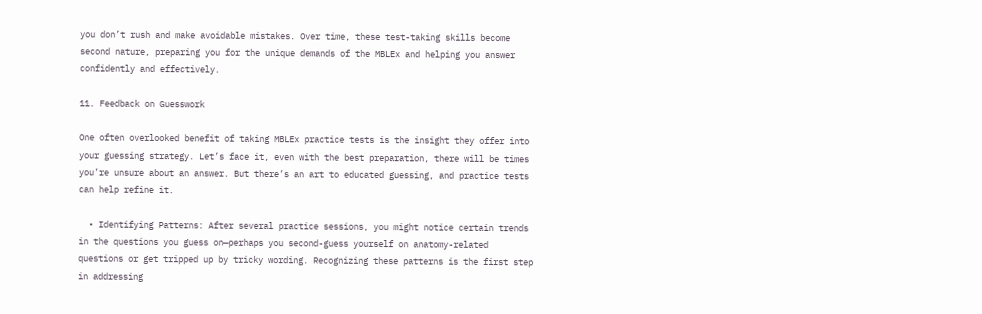you don’t rush and make avoidable mistakes. Over time, these test-taking skills become second nature, preparing you for the unique demands of the MBLEx and helping you answer confidently and effectively.

11. Feedback on Guesswork

One often overlooked benefit of taking MBLEx practice tests is the insight they offer into your guessing strategy. Let’s face it, even with the best preparation, there will be times you’re unsure about an answer. But there’s an art to educated guessing, and practice tests can help refine it.

  • Identifying Patterns: After several practice sessions, you might notice certain trends in the questions you guess on—perhaps you second-guess yourself on anatomy-related questions or get tripped up by tricky wording. Recognizing these patterns is the first step in addressing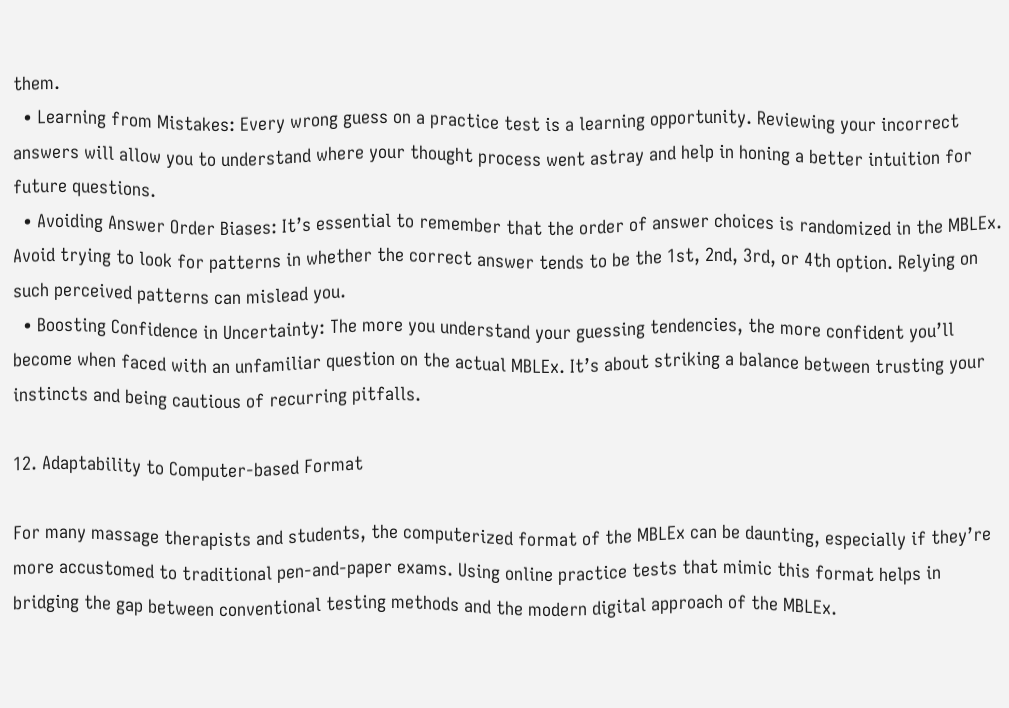them.
  • Learning from Mistakes: Every wrong guess on a practice test is a learning opportunity. Reviewing your incorrect answers will allow you to understand where your thought process went astray and help in honing a better intuition for future questions.
  • Avoiding Answer Order Biases: It’s essential to remember that the order of answer choices is randomized in the MBLEx. Avoid trying to look for patterns in whether the correct answer tends to be the 1st, 2nd, 3rd, or 4th option. Relying on such perceived patterns can mislead you.
  • Boosting Confidence in Uncertainty: The more you understand your guessing tendencies, the more confident you’ll become when faced with an unfamiliar question on the actual MBLEx. It’s about striking a balance between trusting your instincts and being cautious of recurring pitfalls.

12. Adaptability to Computer-based Format

For many massage therapists and students, the computerized format of the MBLEx can be daunting, especially if they’re more accustomed to traditional pen-and-paper exams. Using online practice tests that mimic this format helps in bridging the gap between conventional testing methods and the modern digital approach of the MBLEx.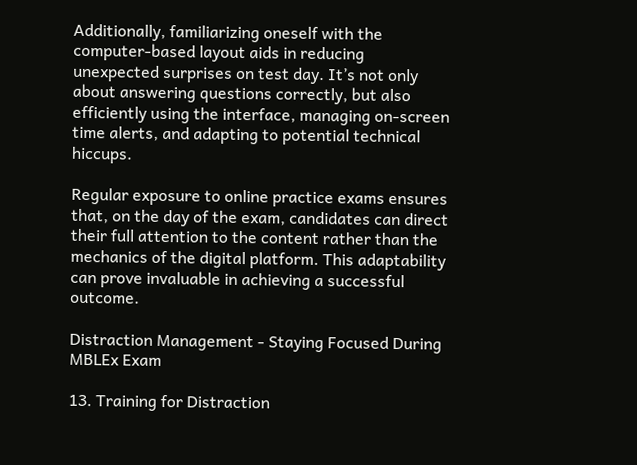Additionally, familiarizing oneself with the computer-based layout aids in reducing unexpected surprises on test day. It’s not only about answering questions correctly, but also efficiently using the interface, managing on-screen time alerts, and adapting to potential technical hiccups.

Regular exposure to online practice exams ensures that, on the day of the exam, candidates can direct their full attention to the content rather than the mechanics of the digital platform. This adaptability can prove invaluable in achieving a successful outcome.

Distraction Management - Staying Focused During MBLEx Exam

13. Training for Distraction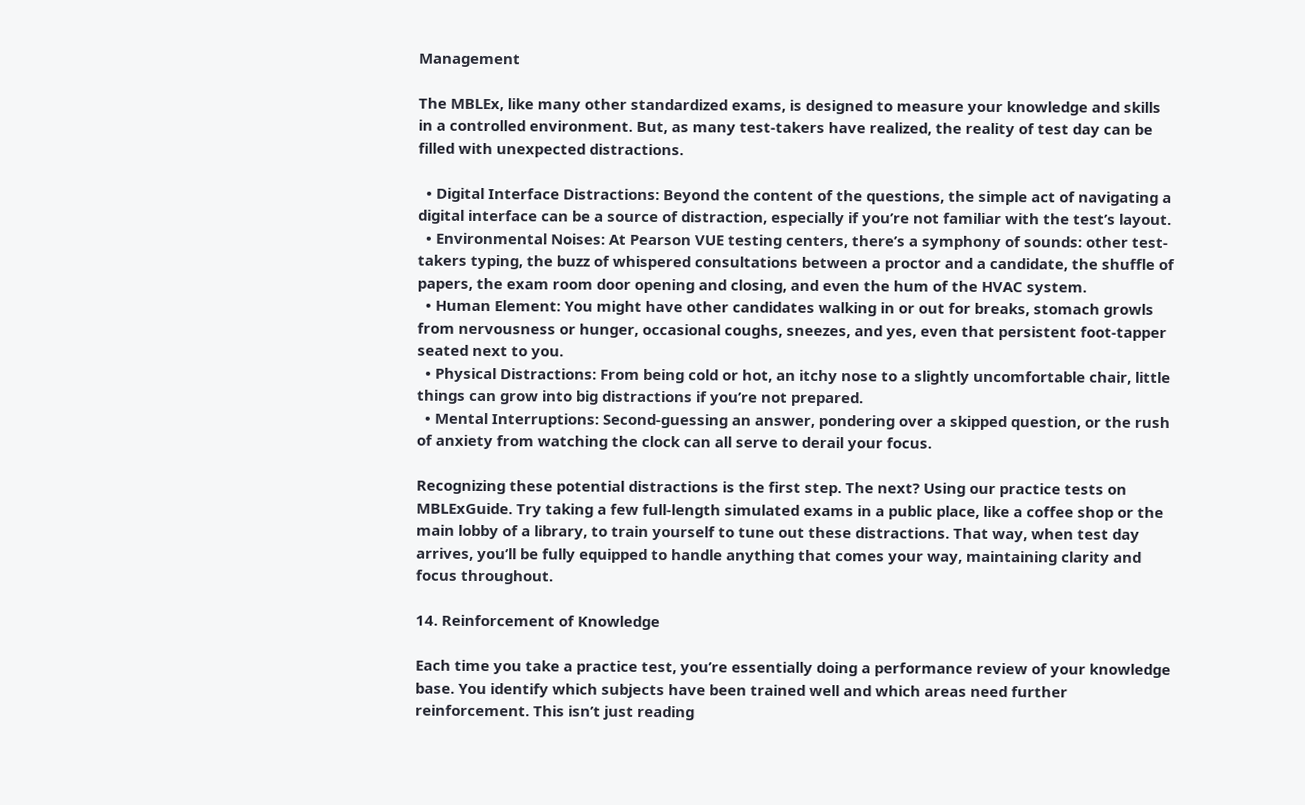Management

The MBLEx, like many other standardized exams, is designed to measure your knowledge and skills in a controlled environment. But, as many test-takers have realized, the reality of test day can be filled with unexpected distractions.

  • Digital Interface Distractions: Beyond the content of the questions, the simple act of navigating a digital interface can be a source of distraction, especially if you’re not familiar with the test’s layout.
  • Environmental Noises: At Pearson VUE testing centers, there’s a symphony of sounds: other test-takers typing, the buzz of whispered consultations between a proctor and a candidate, the shuffle of papers, the exam room door opening and closing, and even the hum of the HVAC system.
  • Human Element: You might have other candidates walking in or out for breaks, stomach growls from nervousness or hunger, occasional coughs, sneezes, and yes, even that persistent foot-tapper seated next to you.
  • Physical Distractions: From being cold or hot, an itchy nose to a slightly uncomfortable chair, little things can grow into big distractions if you’re not prepared.
  • Mental Interruptions: Second-guessing an answer, pondering over a skipped question, or the rush of anxiety from watching the clock can all serve to derail your focus.

Recognizing these potential distractions is the first step. The next? Using our practice tests on MBLExGuide. Try taking a few full-length simulated exams in a public place, like a coffee shop or the main lobby of a library, to train yourself to tune out these distractions. That way, when test day arrives, you’ll be fully equipped to handle anything that comes your way, maintaining clarity and focus throughout.

14. Reinforcement of Knowledge

Each time you take a practice test, you’re essentially doing a performance review of your knowledge base. You identify which subjects have been trained well and which areas need further reinforcement. This isn’t just reading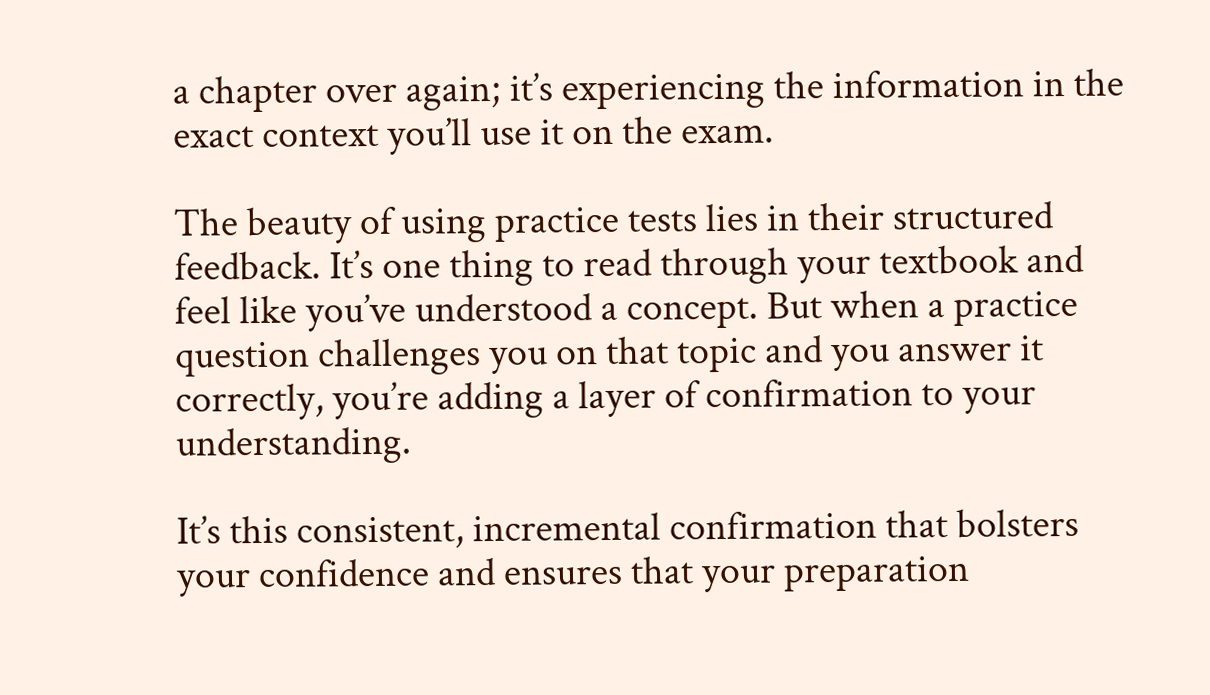a chapter over again; it’s experiencing the information in the exact context you’ll use it on the exam.

The beauty of using practice tests lies in their structured feedback. It’s one thing to read through your textbook and feel like you’ve understood a concept. But when a practice question challenges you on that topic and you answer it correctly, you’re adding a layer of confirmation to your understanding.

It’s this consistent, incremental confirmation that bolsters your confidence and ensures that your preparation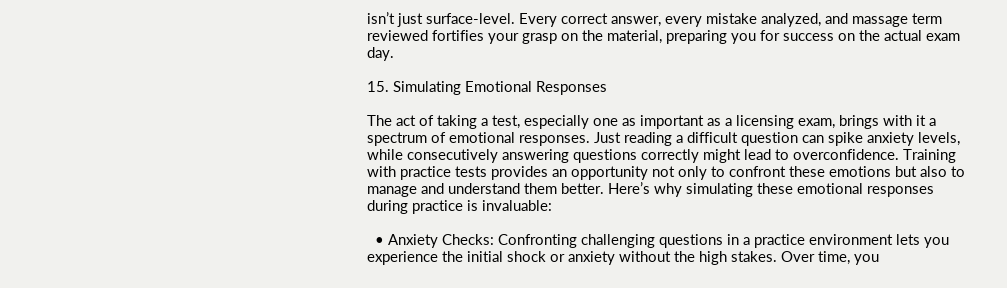isn’t just surface-level. Every correct answer, every mistake analyzed, and massage term reviewed fortifies your grasp on the material, preparing you for success on the actual exam day.

15. Simulating Emotional Responses

The act of taking a test, especially one as important as a licensing exam, brings with it a spectrum of emotional responses. Just reading a difficult question can spike anxiety levels, while consecutively answering questions correctly might lead to overconfidence. Training with practice tests provides an opportunity not only to confront these emotions but also to manage and understand them better. Here’s why simulating these emotional responses during practice is invaluable:

  • Anxiety Checks: Confronting challenging questions in a practice environment lets you experience the initial shock or anxiety without the high stakes. Over time, you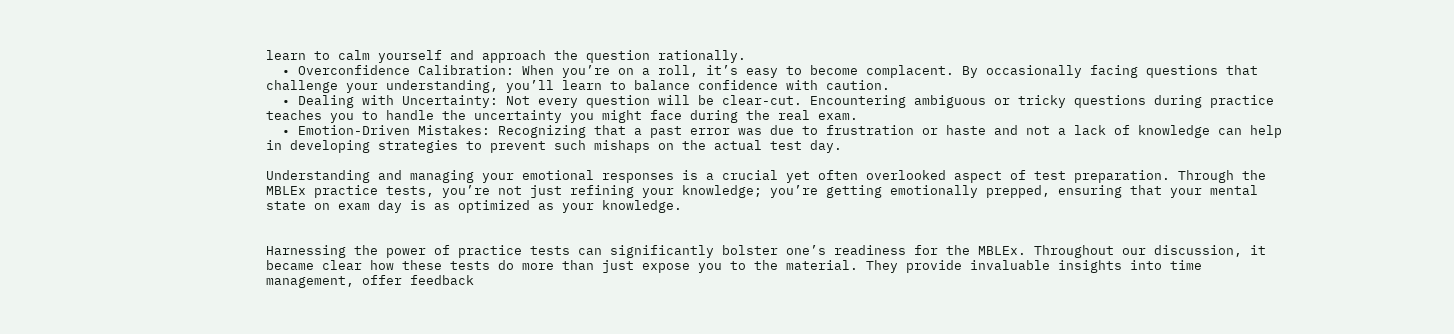learn to calm yourself and approach the question rationally.
  • Overconfidence Calibration: When you’re on a roll, it’s easy to become complacent. By occasionally facing questions that challenge your understanding, you’ll learn to balance confidence with caution.
  • Dealing with Uncertainty: Not every question will be clear-cut. Encountering ambiguous or tricky questions during practice teaches you to handle the uncertainty you might face during the real exam.
  • Emotion-Driven Mistakes: Recognizing that a past error was due to frustration or haste and not a lack of knowledge can help in developing strategies to prevent such mishaps on the actual test day.

Understanding and managing your emotional responses is a crucial yet often overlooked aspect of test preparation. Through the MBLEx practice tests, you’re not just refining your knowledge; you’re getting emotionally prepped, ensuring that your mental state on exam day is as optimized as your knowledge.


Harnessing the power of practice tests can significantly bolster one’s readiness for the MBLEx. Throughout our discussion, it became clear how these tests do more than just expose you to the material. They provide invaluable insights into time management, offer feedback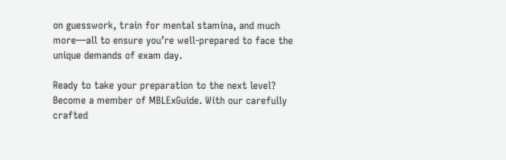on guesswork, train for mental stamina, and much more—all to ensure you’re well-prepared to face the unique demands of exam day.

Ready to take your preparation to the next level? Become a member of MBLExGuide. With our carefully crafted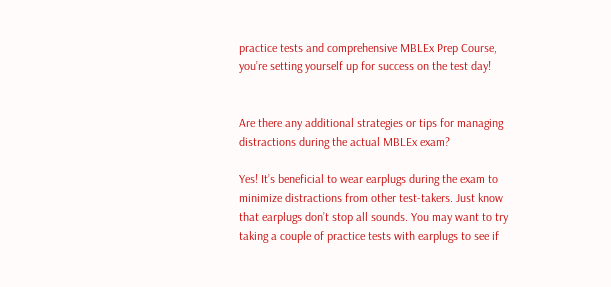practice tests and comprehensive MBLEx Prep Course, you’re setting yourself up for success on the test day!


Are there any additional strategies or tips for managing distractions during the actual MBLEx exam?

Yes! It’s beneficial to wear earplugs during the exam to minimize distractions from other test-takers. Just know that earplugs don’t stop all sounds. You may want to try taking a couple of practice tests with earplugs to see if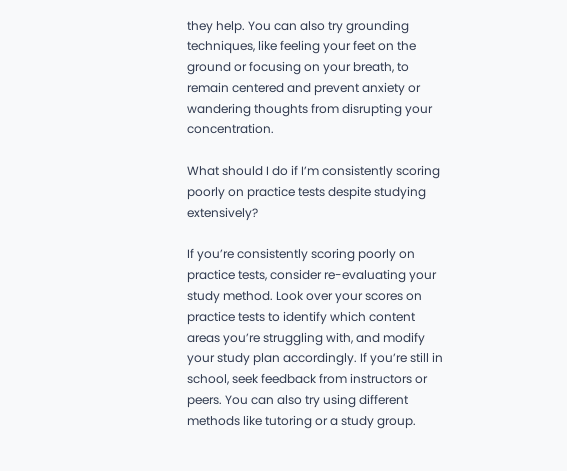they help. You can also try grounding techniques, like feeling your feet on the ground or focusing on your breath, to remain centered and prevent anxiety or wandering thoughts from disrupting your concentration.

What should I do if I’m consistently scoring poorly on practice tests despite studying extensively?

If you’re consistently scoring poorly on practice tests, consider re-evaluating your study method. Look over your scores on practice tests to identify which content areas you’re struggling with, and modify your study plan accordingly. If you’re still in school, seek feedback from instructors or peers. You can also try using different methods like tutoring or a study group.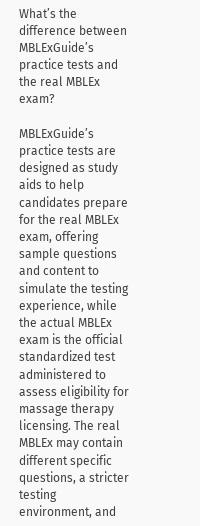What’s the difference between MBLExGuide’s practice tests and the real MBLEx exam?

MBLExGuide’s practice tests are designed as study aids to help candidates prepare for the real MBLEx exam, offering sample questions and content to simulate the testing experience, while the actual MBLEx exam is the official standardized test administered to assess eligibility for massage therapy licensing. The real MBLEx may contain different specific questions, a stricter testing environment, and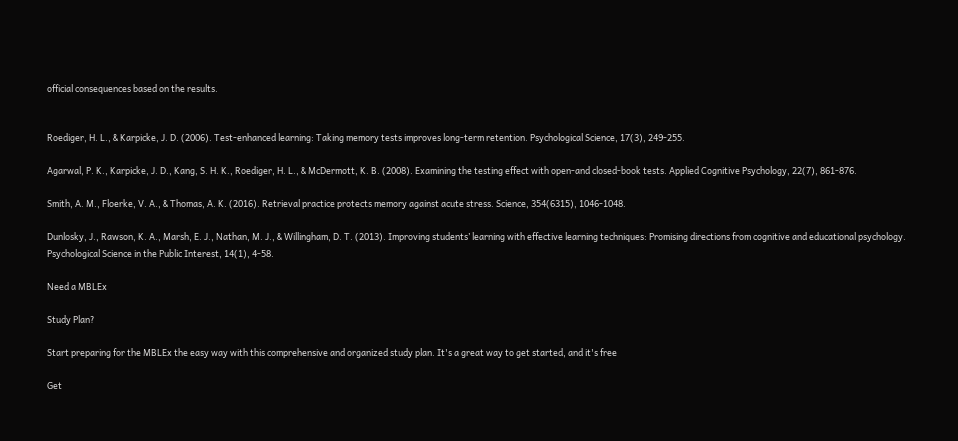official consequences based on the results.


Roediger, H. L., & Karpicke, J. D. (2006). Test-enhanced learning: Taking memory tests improves long-term retention. Psychological Science, 17(3), 249-255.

Agarwal, P. K., Karpicke, J. D., Kang, S. H. K., Roediger, H. L., & McDermott, K. B. (2008). Examining the testing effect with open‐and closed‐book tests. Applied Cognitive Psychology, 22(7), 861-876.

Smith, A. M., Floerke, V. A., & Thomas, A. K. (2016). Retrieval practice protects memory against acute stress. Science, 354(6315), 1046-1048.

Dunlosky, J., Rawson, K. A., Marsh, E. J., Nathan, M. J., & Willingham, D. T. (2013). Improving students’ learning with effective learning techniques: Promising directions from cognitive and educational psychology. Psychological Science in the Public Interest, 14(1), 4-58.

Need a MBLEx

Study Plan?

Start preparing for the MBLEx the easy way with this comprehensive and organized study plan. It's a great way to get started, and it's free

Get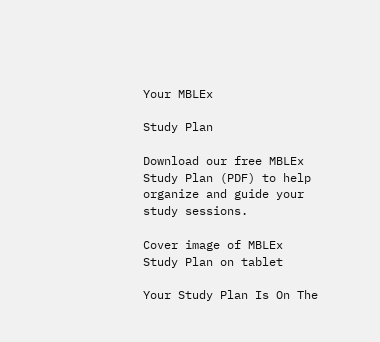Your MBLEx

Study Plan

Download our free MBLEx Study Plan (PDF) to help organize and guide your study sessions.

Cover image of MBLEx Study Plan on tablet

Your Study Plan Is On The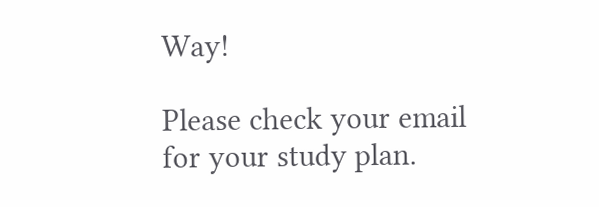Way!

Please check your email for your study plan.